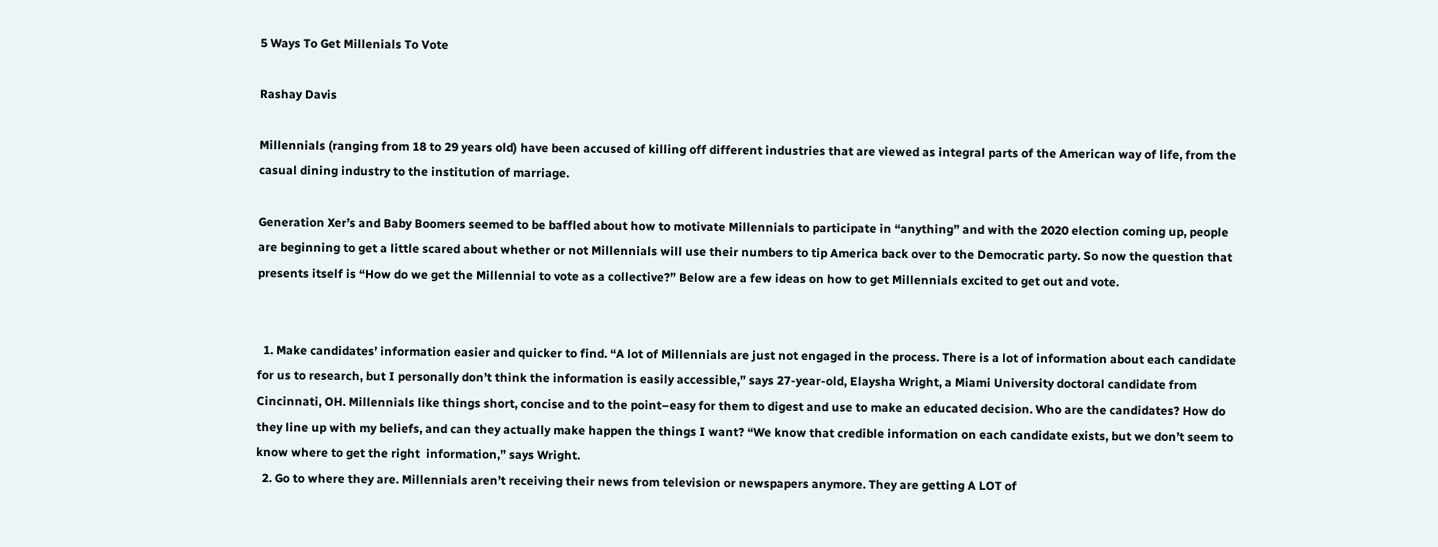5 Ways To Get Millenials To Vote

Rashay Davis

Millennials (ranging from 18 to 29 years old) have been accused of killing off different industries that are viewed as integral parts of the American way of life, from the casual dining industry to the institution of marriage.

Generation Xer’s and Baby Boomers seemed to be baffled about how to motivate Millennials to participate in “anything” and with the 2020 election coming up, people are beginning to get a little scared about whether or not Millennials will use their numbers to tip America back over to the Democratic party. So now the question that presents itself is “How do we get the Millennial to vote as a collective?” Below are a few ideas on how to get Millennials excited to get out and vote.


  1. Make candidates’ information easier and quicker to find. “A lot of Millennials are just not engaged in the process. There is a lot of information about each candidate for us to research, but I personally don’t think the information is easily accessible,” says 27-year-old, Elaysha Wright, a Miami University doctoral candidate from Cincinnati, OH. Millennials like things short, concise and to the point–easy for them to digest and use to make an educated decision. Who are the candidates? How do they line up with my beliefs, and can they actually make happen the things I want? “We know that credible information on each candidate exists, but we don’t seem to know where to get the right  information,” says Wright.
  2. Go to where they are. Millennials aren’t receiving their news from television or newspapers anymore. They are getting A LOT of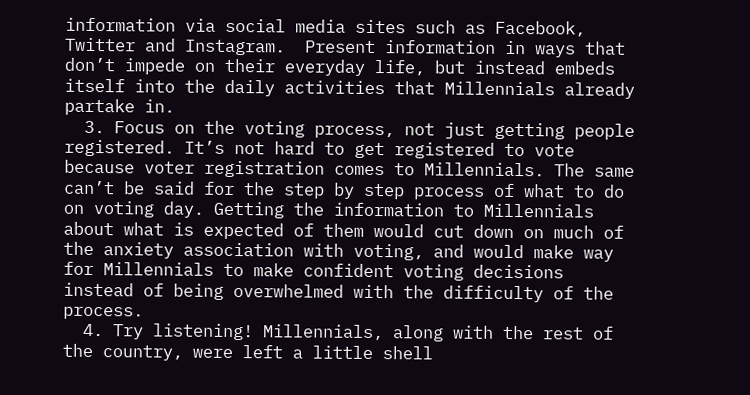information via social media sites such as Facebook, Twitter and Instagram.  Present information in ways that don’t impede on their everyday life, but instead embeds itself into the daily activities that Millennials already partake in.
  3. Focus on the voting process, not just getting people registered. It’s not hard to get registered to vote because voter registration comes to Millennials. The same can’t be said for the step by step process of what to do on voting day. Getting the information to Millennials about what is expected of them would cut down on much of the anxiety association with voting, and would make way for Millennials to make confident voting decisions instead of being overwhelmed with the difficulty of the process.
  4. Try listening! Millennials, along with the rest of the country, were left a little shell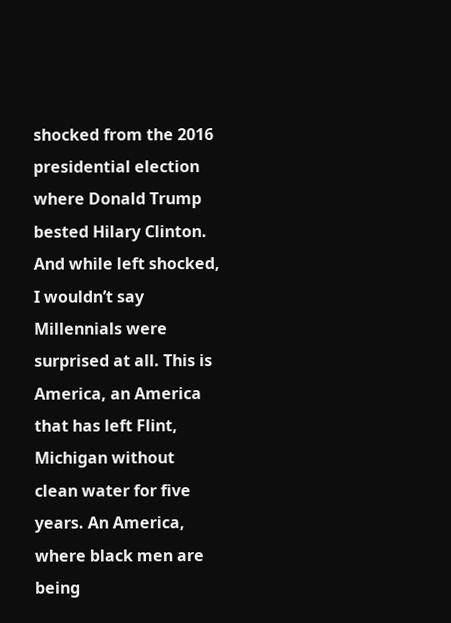shocked from the 2016 presidential election where Donald Trump bested Hilary Clinton. And while left shocked, I wouldn’t say Millennials were surprised at all. This is America, an America that has left Flint, Michigan without clean water for five years. An America, where black men are being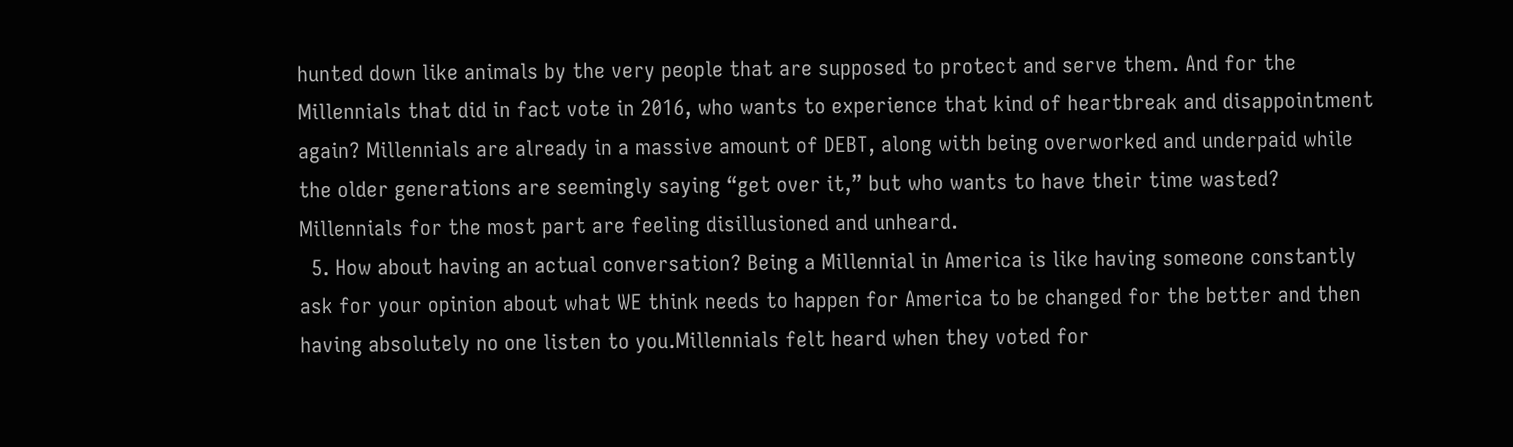hunted down like animals by the very people that are supposed to protect and serve them. And for the Millennials that did in fact vote in 2016, who wants to experience that kind of heartbreak and disappointment again? Millennials are already in a massive amount of DEBT, along with being overworked and underpaid while the older generations are seemingly saying “get over it,” but who wants to have their time wasted? Millennials for the most part are feeling disillusioned and unheard.
  5. How about having an actual conversation? Being a Millennial in America is like having someone constantly ask for your opinion about what WE think needs to happen for America to be changed for the better and then having absolutely no one listen to you.Millennials felt heard when they voted for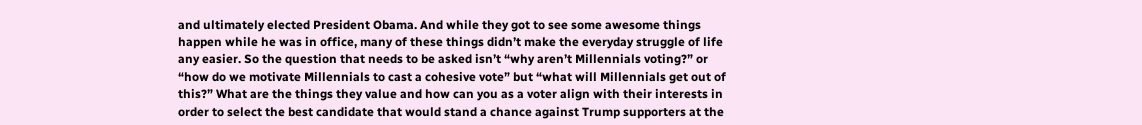and ultimately elected President Obama. And while they got to see some awesome things happen while he was in office, many of these things didn’t make the everyday struggle of life any easier. So the question that needs to be asked isn’t “why aren’t Millennials voting?” or “how do we motivate Millennials to cast a cohesive vote” but “what will Millennials get out of this?” What are the things they value and how can you as a voter align with their interests in order to select the best candidate that would stand a chance against Trump supporters at the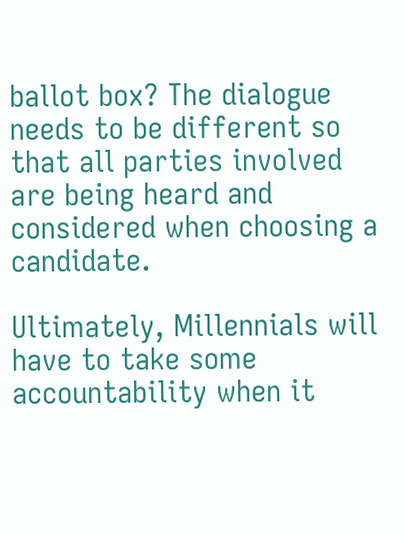ballot box? The dialogue needs to be different so that all parties involved are being heard and considered when choosing a candidate.

Ultimately, Millennials will have to take some accountability when it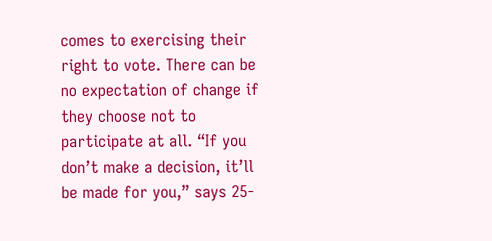comes to exercising their right to vote. There can be no expectation of change if they choose not to participate at all. “If you don’t make a decision, it’ll be made for you,” says 25-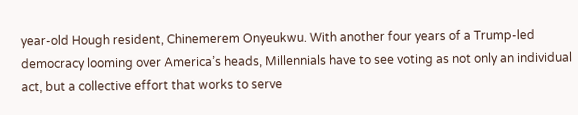year-old Hough resident, Chinemerem Onyeukwu. With another four years of a Trump-led democracy looming over America’s heads, Millennials have to see voting as not only an individual act, but a collective effort that works to serve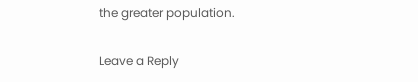the greater population.

Leave a Reply